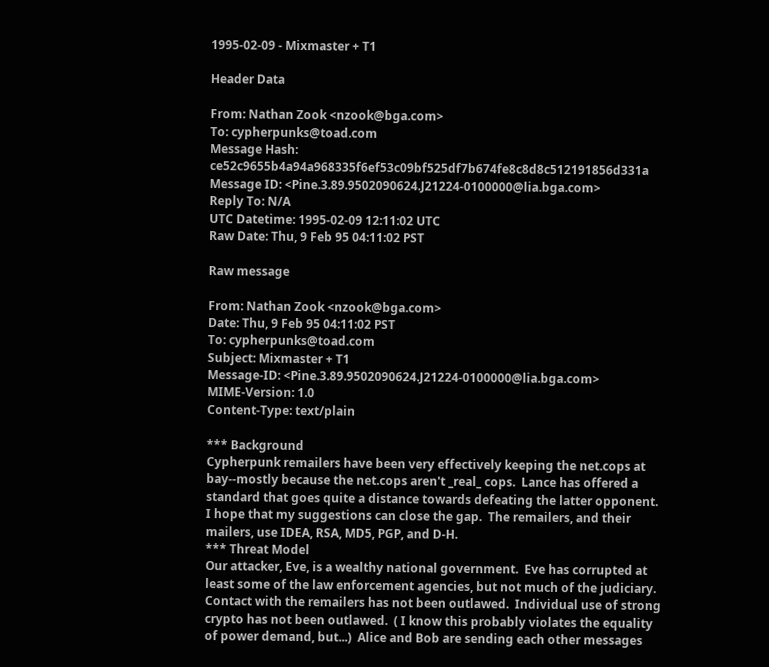1995-02-09 - Mixmaster + T1

Header Data

From: Nathan Zook <nzook@bga.com>
To: cypherpunks@toad.com
Message Hash: ce52c9655b4a94a968335f6ef53c09bf525df7b674fe8c8d8c512191856d331a
Message ID: <Pine.3.89.9502090624.J21224-0100000@lia.bga.com>
Reply To: N/A
UTC Datetime: 1995-02-09 12:11:02 UTC
Raw Date: Thu, 9 Feb 95 04:11:02 PST

Raw message

From: Nathan Zook <nzook@bga.com>
Date: Thu, 9 Feb 95 04:11:02 PST
To: cypherpunks@toad.com
Subject: Mixmaster + T1
Message-ID: <Pine.3.89.9502090624.J21224-0100000@lia.bga.com>
MIME-Version: 1.0
Content-Type: text/plain

*** Background
Cypherpunk remailers have been very effectively keeping the net.cops at
bay--mostly because the net.cops aren't _real_ cops.  Lance has offered a
standard that goes quite a distance towards defeating the latter opponent.
I hope that my suggestions can close the gap.  The remailers, and their
mailers, use IDEA, RSA, MD5, PGP, and D-H.
*** Threat Model
Our attacker, Eve, is a wealthy national government.  Eve has corrupted at
least some of the law enforcement agencies, but not much of the judiciary.
Contact with the remailers has not been outlawed.  Individual use of strong
crypto has not been outlawed.  ( I know this probably violates the equality
of power demand, but...)  Alice and Bob are sending each other messages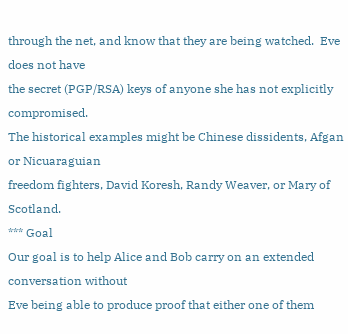through the net, and know that they are being watched.  Eve does not have
the secret (PGP/RSA) keys of anyone she has not explicitly compromised.
The historical examples might be Chinese dissidents, Afgan or Nicuaraguian
freedom fighters, David Koresh, Randy Weaver, or Mary of Scotland.
*** Goal
Our goal is to help Alice and Bob carry on an extended conversation without
Eve being able to produce proof that either one of them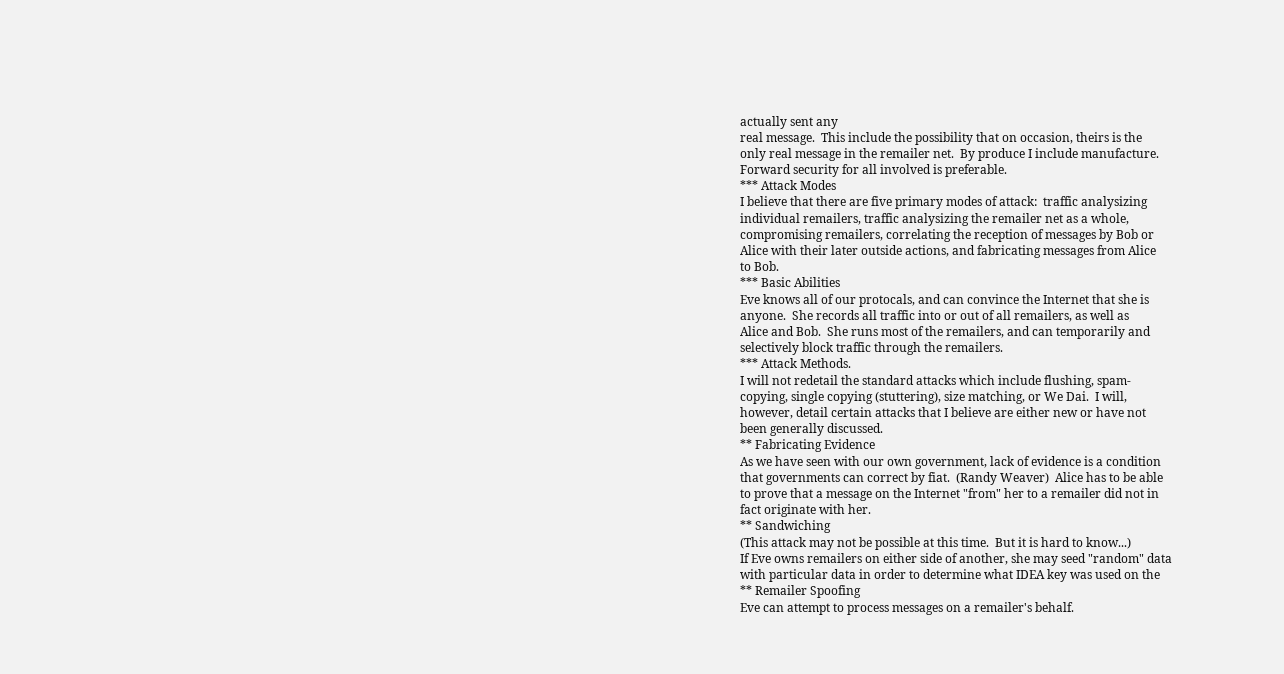actually sent any
real message.  This include the possibility that on occasion, theirs is the
only real message in the remailer net.  By produce I include manufacture.
Forward security for all involved is preferable.
*** Attack Modes
I believe that there are five primary modes of attack:  traffic analysizing
individual remailers, traffic analysizing the remailer net as a whole,
compromising remailers, correlating the reception of messages by Bob or
Alice with their later outside actions, and fabricating messages from Alice
to Bob.
*** Basic Abilities
Eve knows all of our protocals, and can convince the Internet that she is
anyone.  She records all traffic into or out of all remailers, as well as
Alice and Bob.  She runs most of the remailers, and can temporarily and
selectively block traffic through the remailers.
*** Attack Methods.
I will not redetail the standard attacks which include flushing, spam-
copying, single copying (stuttering), size matching, or We Dai.  I will,
however, detail certain attacks that I believe are either new or have not
been generally discussed.
** Fabricating Evidence
As we have seen with our own government, lack of evidence is a condition
that governments can correct by fiat.  (Randy Weaver)  Alice has to be able
to prove that a message on the Internet "from" her to a remailer did not in
fact originate with her.
** Sandwiching
(This attack may not be possible at this time.  But it is hard to know...)
If Eve owns remailers on either side of another, she may seed "random" data
with particular data in order to determine what IDEA key was used on the
** Remailer Spoofing
Eve can attempt to process messages on a remailer's behalf.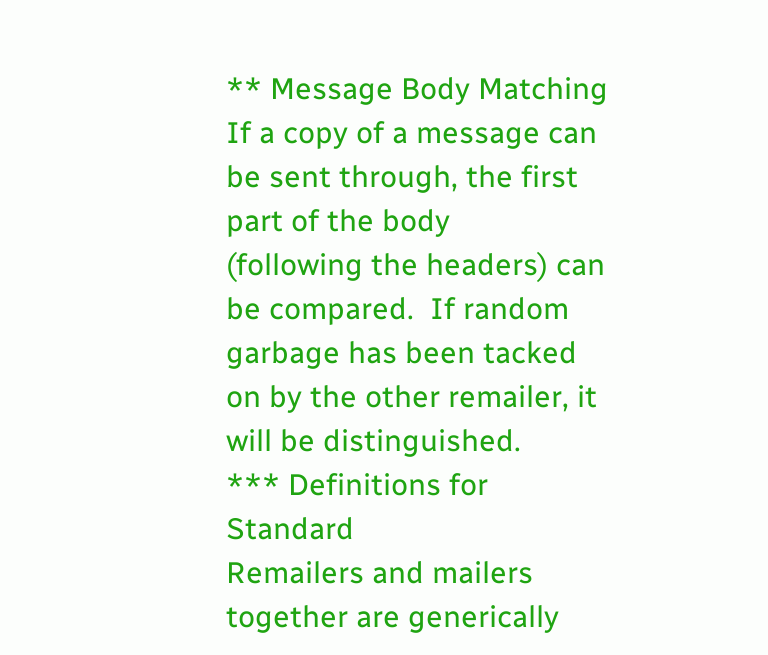** Message Body Matching
If a copy of a message can be sent through, the first part of the body
(following the headers) can be compared.  If random garbage has been tacked
on by the other remailer, it will be distinguished.
*** Definitions for Standard
Remailers and mailers together are generically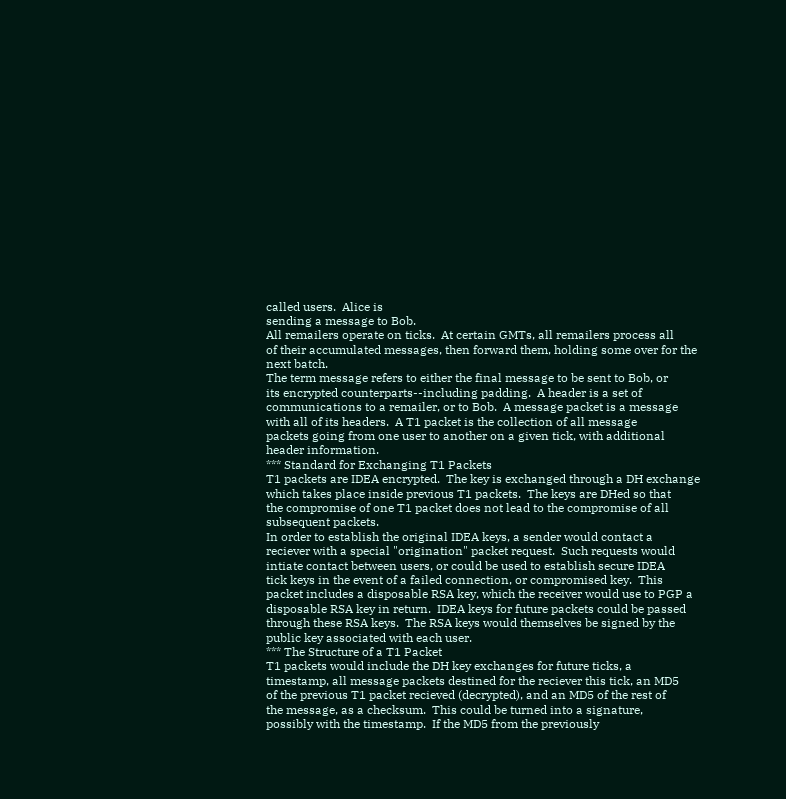called users.  Alice is
sending a message to Bob.
All remailers operate on ticks.  At certain GMTs, all remailers process all
of their accumulated messages, then forward them, holding some over for the
next batch.
The term message refers to either the final message to be sent to Bob, or
its encrypted counterparts--including padding.  A header is a set of
communications to a remailer, or to Bob.  A message packet is a message
with all of its headers.  A T1 packet is the collection of all message
packets going from one user to another on a given tick, with additional
header information.
*** Standard for Exchanging T1 Packets
T1 packets are IDEA encrypted.  The key is exchanged through a DH exchange
which takes place inside previous T1 packets.  The keys are DHed so that
the compromise of one T1 packet does not lead to the compromise of all
subsequent packets.
In order to establish the original IDEA keys, a sender would contact a
reciever with a special "origination" packet request.  Such requests would
intiate contact between users, or could be used to establish secure IDEA
tick keys in the event of a failed connection, or compromised key.  This
packet includes a disposable RSA key, which the receiver would use to PGP a
disposable RSA key in return.  IDEA keys for future packets could be passed
through these RSA keys.  The RSA keys would themselves be signed by the
public key associated with each user.
*** The Structure of a T1 Packet
T1 packets would include the DH key exchanges for future ticks, a
timestamp, all message packets destined for the reciever this tick, an MD5
of the previous T1 packet recieved (decrypted), and an MD5 of the rest of
the message, as a checksum.  This could be turned into a signature,
possibly with the timestamp.  If the MD5 from the previously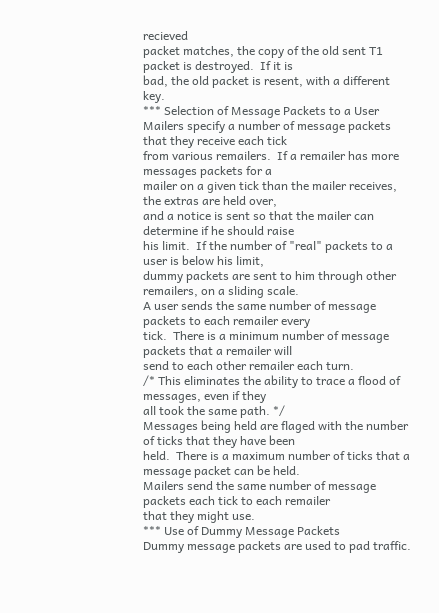recieved
packet matches, the copy of the old sent T1 packet is destroyed.  If it is
bad, the old packet is resent, with a different key.
*** Selection of Message Packets to a User
Mailers specify a number of message packets that they receive each tick
from various remailers.  If a remailer has more messages packets for a
mailer on a given tick than the mailer receives, the extras are held over,
and a notice is sent so that the mailer can determine if he should raise
his limit.  If the number of "real" packets to a user is below his limit,
dummy packets are sent to him through other remailers, on a sliding scale.
A user sends the same number of message packets to each remailer every
tick.  There is a minimum number of message packets that a remailer will
send to each other remailer each turn.
/* This eliminates the ability to trace a flood of messages, even if they
all took the same path. */
Messages being held are flaged with the number of ticks that they have been
held.  There is a maximum number of ticks that a message packet can be held.
Mailers send the same number of message packets each tick to each remailer
that they might use.
*** Use of Dummy Message Packets
Dummy message packets are used to pad traffic.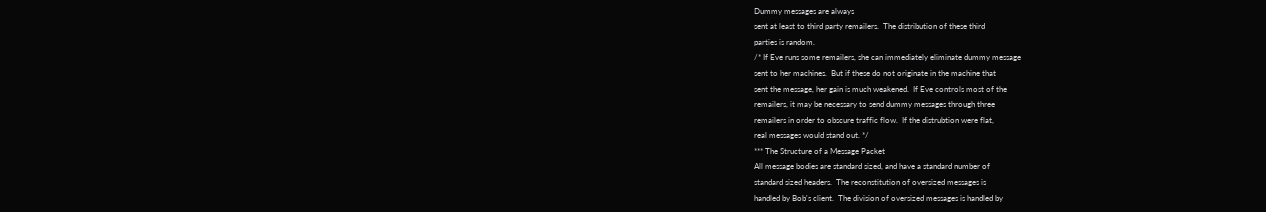Dummy messages are always
sent at least to third party remailers.  The distribution of these third
parties is random.
/* If Eve runs some remailers, she can immediately eliminate dummy message
sent to her machines.  But if these do not originate in the machine that
sent the message, her gain is much weakened.  If Eve controls most of the
remailers, it may be necessary to send dummy messages through three
remailers in order to obscure traffic flow.  If the distrubtion were flat,
real messages would stand out. */
*** The Structure of a Message Packet
All message bodies are standard sized, and have a standard number of
standard sized headers.  The reconstitution of oversized messages is
handled by Bob's client.  The division of oversized messages is handled by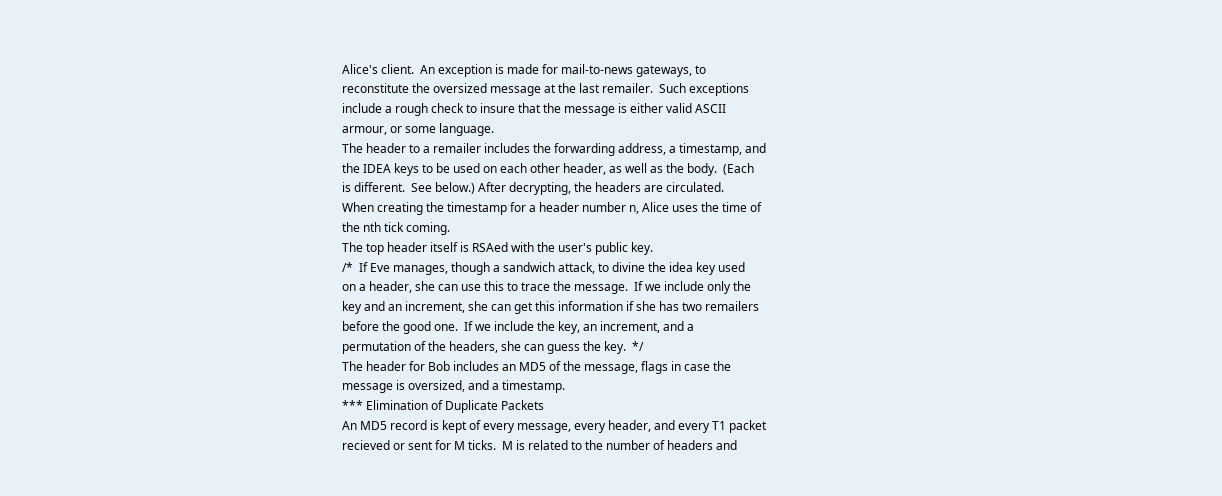Alice's client.  An exception is made for mail-to-news gateways, to
reconstitute the oversized message at the last remailer.  Such exceptions
include a rough check to insure that the message is either valid ASCII
armour, or some language.
The header to a remailer includes the forwarding address, a timestamp, and
the IDEA keys to be used on each other header, as well as the body.  (Each
is different.  See below.) After decrypting, the headers are circulated.
When creating the timestamp for a header number n, Alice uses the time of
the nth tick coming.
The top header itself is RSAed with the user's public key.
/*  If Eve manages, though a sandwich attack, to divine the idea key used
on a header, she can use this to trace the message.  If we include only the
key and an increment, she can get this information if she has two remailers
before the good one.  If we include the key, an increment, and a
permutation of the headers, she can guess the key.  */
The header for Bob includes an MD5 of the message, flags in case the
message is oversized, and a timestamp.
*** Elimination of Duplicate Packets
An MD5 record is kept of every message, every header, and every T1 packet
recieved or sent for M ticks.  M is related to the number of headers and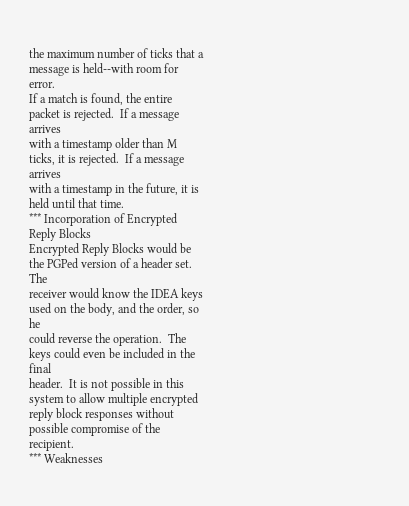the maximum number of ticks that a message is held--with room for error.
If a match is found, the entire packet is rejected.  If a message arrives
with a timestamp older than M ticks, it is rejected.  If a message arrives
with a timestamp in the future, it is held until that time.
*** Incorporation of Encrypted Reply Blocks
Encrypted Reply Blocks would be the PGPed version of a header set.  The
receiver would know the IDEA keys used on the body, and the order, so he
could reverse the operation.  The keys could even be included in the final
header.  It is not possible in this system to allow multiple encrypted
reply block responses without possible compromise of the recipient.
*** Weaknesses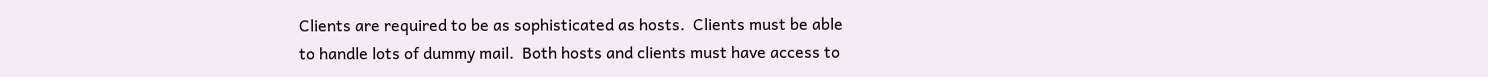Clients are required to be as sophisticated as hosts.  Clients must be able
to handle lots of dummy mail.  Both hosts and clients must have access to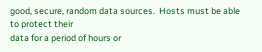good, secure, random data sources.  Hosts must be able to protect their
data for a period of hours or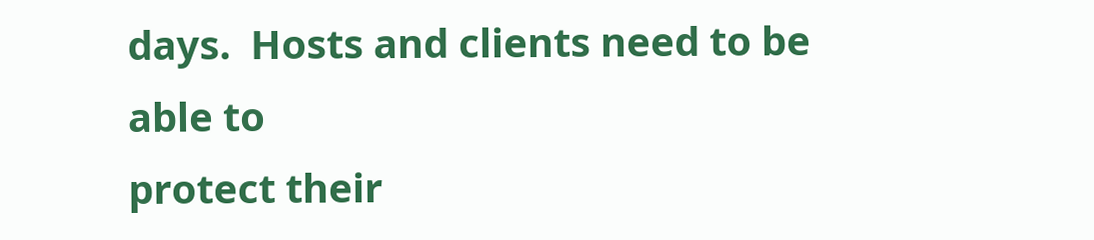days.  Hosts and clients need to be able to
protect their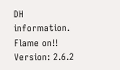DH information.
Flame on!!
Version: 2.6.2